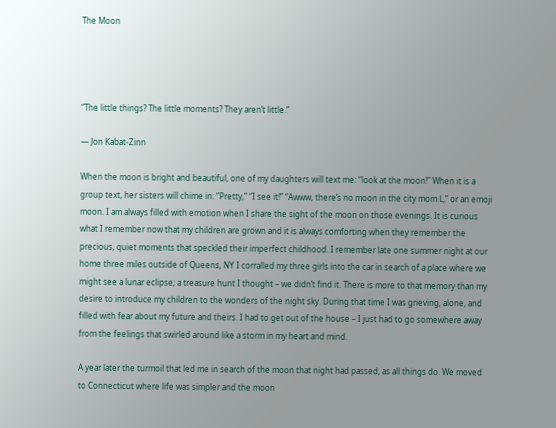The Moon




“The little things? The little moments? They aren’t little.”

― Jon Kabat-Zinn

When the moon is bright and beautiful, one of my daughters will text me: “look at the moon!” When it is a group text, her sisters will chime in: “Pretty,” “I see it!” “Awww, there’s no moon in the city mom L,” or an emoji moon. I am always filled with emotion when I share the sight of the moon on those evenings. It is curious what I remember now that my children are grown and it is always comforting when they remember the precious, quiet moments that speckled their imperfect childhood. I remember late one summer night at our home three miles outside of Queens, NY I corralled my three girls into the car in search of a place where we might see a lunar eclipse; a treasure hunt I thought – we didn’t find it. There is more to that memory than my desire to introduce my children to the wonders of the night sky. During that time I was grieving, alone, and filled with fear about my future and theirs. I had to get out of the house – I just had to go somewhere away from the feelings that swirled around like a storm in my heart and mind.

A year later the turmoil that led me in search of the moon that night had passed, as all things do. We moved to Connecticut where life was simpler and the moon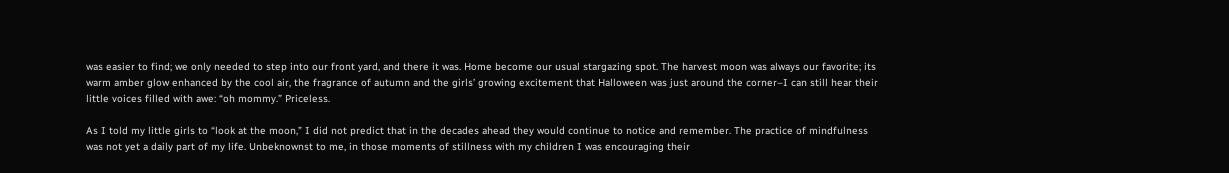was easier to find; we only needed to step into our front yard, and there it was. Home become our usual stargazing spot. The harvest moon was always our favorite; its warm amber glow enhanced by the cool air, the fragrance of autumn and the girls’ growing excitement that Halloween was just around the corner–I can still hear their little voices filled with awe: “oh mommy.” Priceless.

As I told my little girls to “look at the moon,” I did not predict that in the decades ahead they would continue to notice and remember. The practice of mindfulness was not yet a daily part of my life. Unbeknownst to me, in those moments of stillness with my children I was encouraging their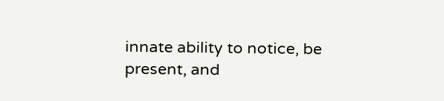innate ability to notice, be present, and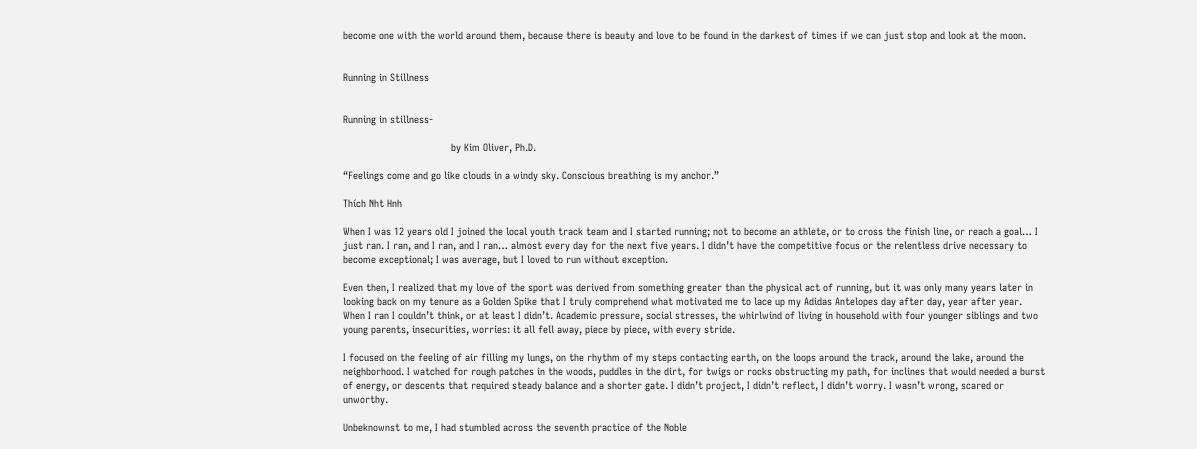become one with the world around them, because there is beauty and love to be found in the darkest of times if we can just stop and look at the moon.


Running in Stillness


Running in stillness-

                                    by Kim Oliver, Ph.D.

“Feelings come and go like clouds in a windy sky. Conscious breathing is my anchor.”

Thích Nht Hnh

When I was 12 years old I joined the local youth track team and I started running; not to become an athlete, or to cross the finish line, or reach a goal… I just ran. I ran, and I ran, and I ran… almost every day for the next five years. I didn’t have the competitive focus or the relentless drive necessary to become exceptional; I was average, but I loved to run without exception.

Even then, I realized that my love of the sport was derived from something greater than the physical act of running, but it was only many years later in looking back on my tenure as a Golden Spike that I truly comprehend what motivated me to lace up my Adidas Antelopes day after day, year after year. When I ran I couldn’t think, or at least I didn’t. Academic pressure, social stresses, the whirlwind of living in household with four younger siblings and two young parents, insecurities, worries: it all fell away, piece by piece, with every stride.

I focused on the feeling of air filling my lungs, on the rhythm of my steps contacting earth, on the loops around the track, around the lake, around the neighborhood. I watched for rough patches in the woods, puddles in the dirt, for twigs or rocks obstructing my path, for inclines that would needed a burst of energy, or descents that required steady balance and a shorter gate. I didn’t project, I didn’t reflect, I didn’t worry. I wasn’t wrong, scared or unworthy.

Unbeknownst to me, I had stumbled across the seventh practice of the Noble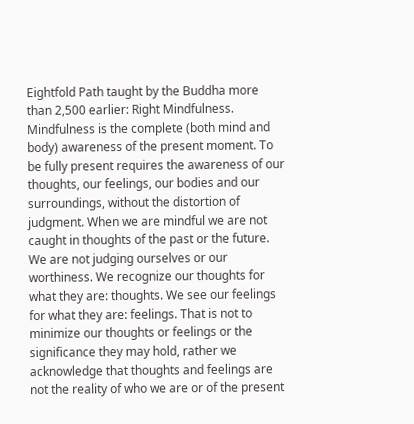Eightfold Path taught by the Buddha more than 2,500 earlier: Right Mindfulness. Mindfulness is the complete (both mind and body) awareness of the present moment. To be fully present requires the awareness of our thoughts, our feelings, our bodies and our surroundings, without the distortion of judgment. When we are mindful we are not caught in thoughts of the past or the future. We are not judging ourselves or our worthiness. We recognize our thoughts for what they are: thoughts. We see our feelings for what they are: feelings. That is not to minimize our thoughts or feelings or the significance they may hold, rather we acknowledge that thoughts and feelings are not the reality of who we are or of the present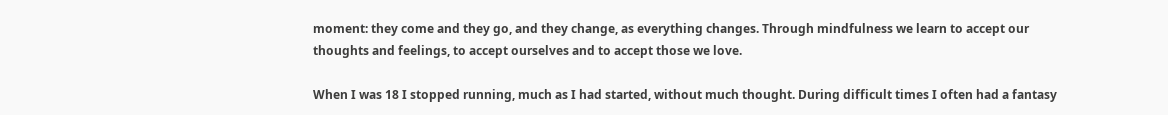moment: they come and they go, and they change, as everything changes. Through mindfulness we learn to accept our thoughts and feelings, to accept ourselves and to accept those we love.

When I was 18 I stopped running, much as I had started, without much thought. During difficult times I often had a fantasy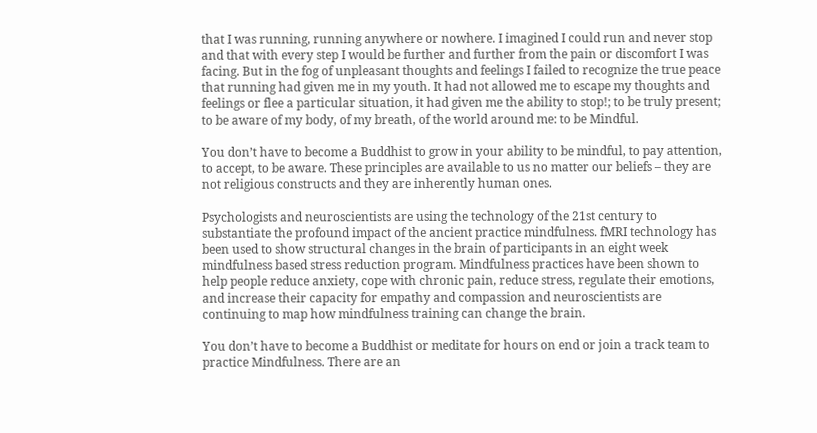that I was running, running anywhere or nowhere. I imagined I could run and never stop and that with every step I would be further and further from the pain or discomfort I was facing. But in the fog of unpleasant thoughts and feelings I failed to recognize the true peace that running had given me in my youth. It had not allowed me to escape my thoughts and feelings or flee a particular situation, it had given me the ability to stop!; to be truly present; to be aware of my body, of my breath, of the world around me: to be Mindful.

You don’t have to become a Buddhist to grow in your ability to be mindful, to pay attention, to accept, to be aware. These principles are available to us no matter our beliefs – they are not religious constructs and they are inherently human ones.

Psychologists and neuroscientists are using the technology of the 21st century to substantiate the profound impact of the ancient practice mindfulness. fMRI technology has been used to show structural changes in the brain of participants in an eight week mindfulness based stress reduction program. Mindfulness practices have been shown to help people reduce anxiety, cope with chronic pain, reduce stress, regulate their emotions, and increase their capacity for empathy and compassion and neuroscientists are continuing to map how mindfulness training can change the brain.

You don’t have to become a Buddhist or meditate for hours on end or join a track team to practice Mindfulness. There are an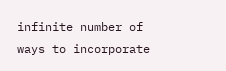infinite number of ways to incorporate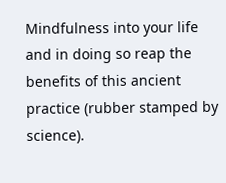Mindfulness into your life and in doing so reap the benefits of this ancient practice (rubber stamped by science).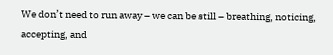We don’t need to run away – we can be still – breathing, noticing, accepting, and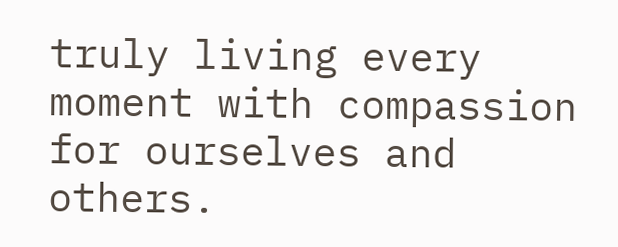truly living every moment with compassion for ourselves and others.